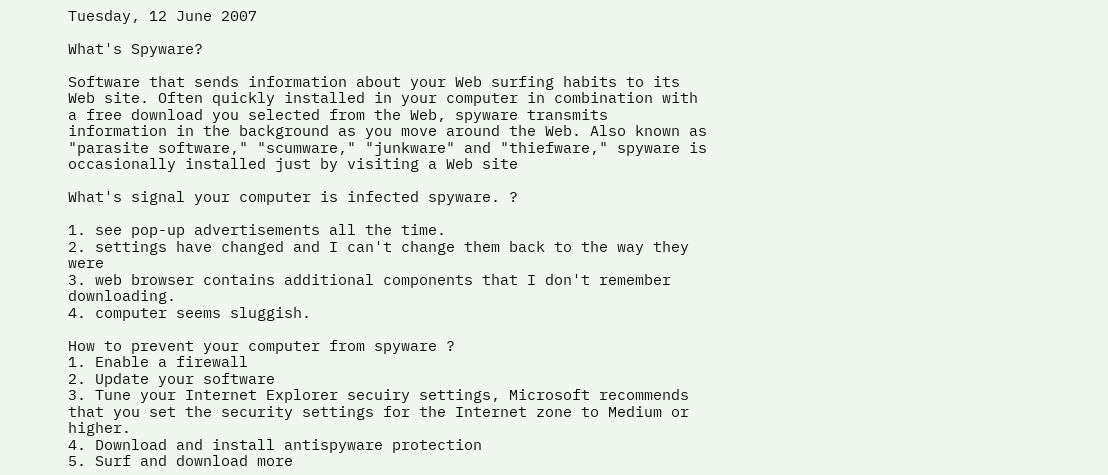Tuesday, 12 June 2007

What's Spyware?

Software that sends information about your Web surfing habits to its Web site. Often quickly installed in your computer in combination with a free download you selected from the Web, spyware transmits information in the background as you move around the Web. Also known as "parasite software," "scumware," "junkware" and "thiefware," spyware is occasionally installed just by visiting a Web site

What's signal your computer is infected spyware. ?

1. see pop-up advertisements all the time.
2. settings have changed and I can't change them back to the way they were
3. web browser contains additional components that I don't remember downloading.
4. computer seems sluggish.

How to prevent your computer from spyware ?
1. Enable a firewall
2. Update your software
3. Tune your Internet Explorer secuiry settings, Microsoft recommends that you set the security settings for the Internet zone to Medium or higher.
4. Download and install antispyware protection
5. Surf and download more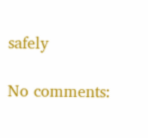safely

No comments: